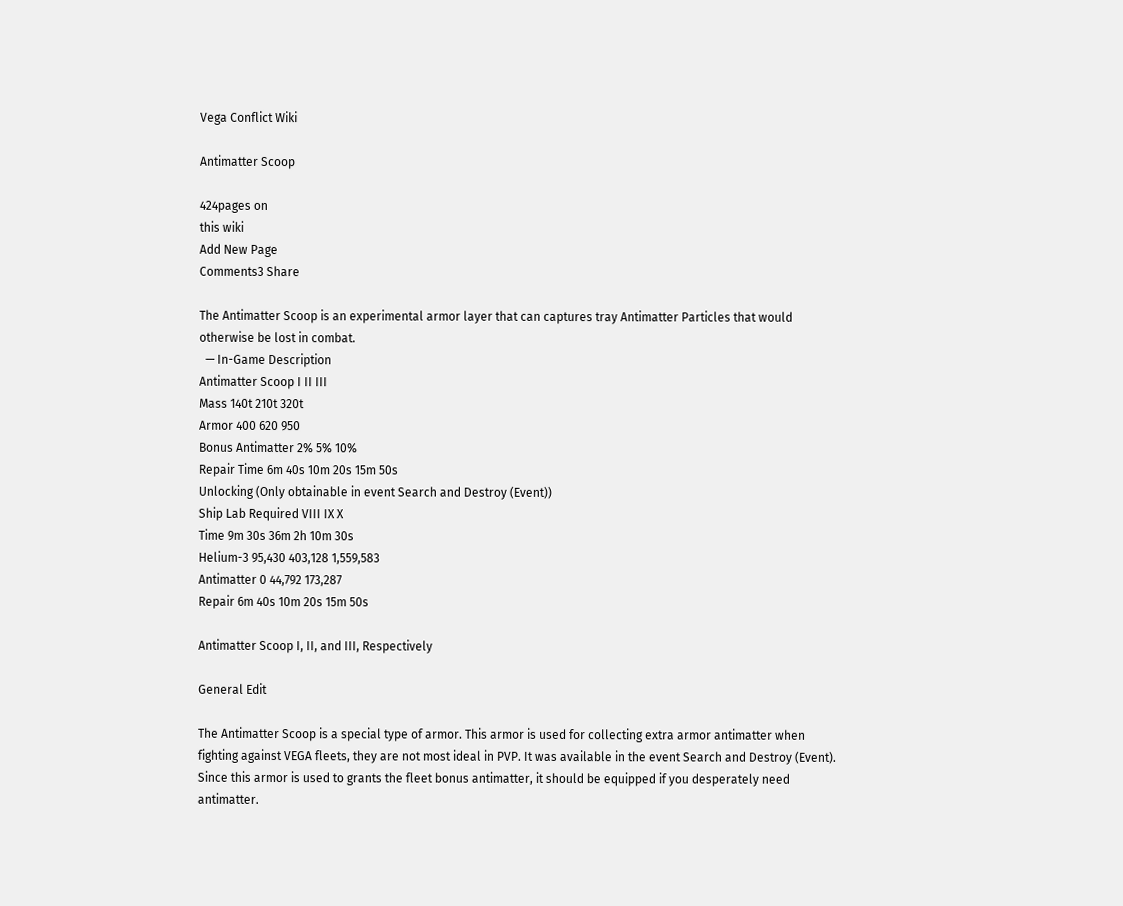Vega Conflict Wiki

Antimatter Scoop

424pages on
this wiki
Add New Page
Comments3 Share

The Antimatter Scoop is an experimental armor layer that can captures tray Antimatter Particles that would otherwise be lost in combat.
  — In-Game Description
Antimatter Scoop I II III
Mass 140t 210t 320t
Armor 400 620 950
Bonus Antimatter 2% 5% 10%
Repair Time 6m 40s 10m 20s 15m 50s
Unlocking (Only obtainable in event Search and Destroy (Event))
Ship Lab Required VIII IX X
Time 9m 30s 36m 2h 10m 30s
Helium-3 95,430 403,128 1,559,583
Antimatter 0 44,792 173,287
Repair 6m 40s 10m 20s 15m 50s

Antimatter Scoop I, II, and III, Respectively

General Edit

The Antimatter Scoop is a special type of armor. This armor is used for collecting extra armor antimatter when fighting against VEGA fleets, they are not most ideal in PVP. It was available in the event Search and Destroy (Event). Since this armor is used to grants the fleet bonus antimatter, it should be equipped if you desperately need antimatter.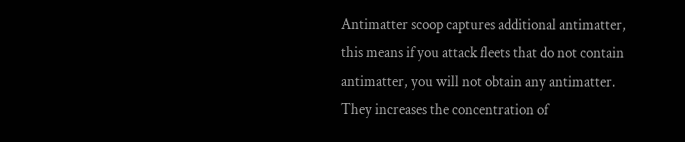Antimatter scoop captures additional antimatter, this means if you attack fleets that do not contain antimatter, you will not obtain any antimatter. They increases the concentration of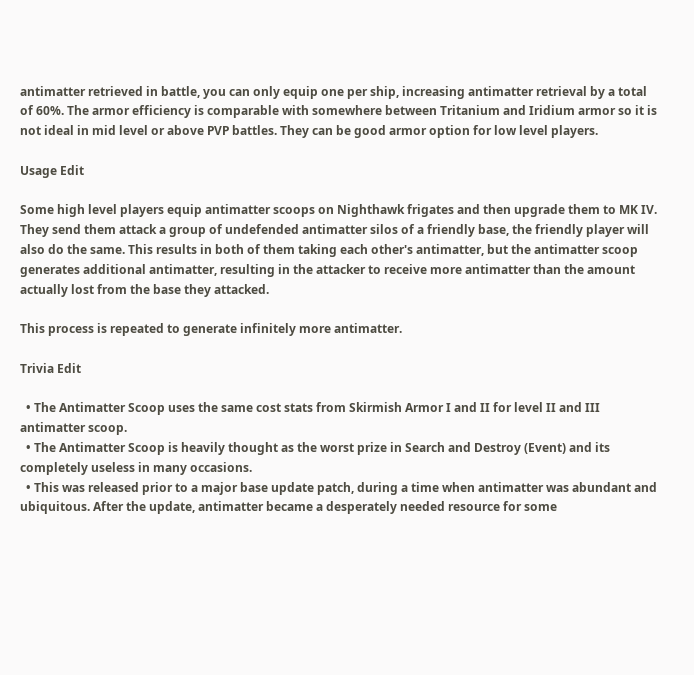antimatter retrieved in battle, you can only equip one per ship, increasing antimatter retrieval by a total of 60%. The armor efficiency is comparable with somewhere between Tritanium and Iridium armor so it is not ideal in mid level or above PVP battles. They can be good armor option for low level players.

Usage Edit

Some high level players equip antimatter scoops on Nighthawk frigates and then upgrade them to MK IV. They send them attack a group of undefended antimatter silos of a friendly base, the friendly player will also do the same. This results in both of them taking each other's antimatter, but the antimatter scoop generates additional antimatter, resulting in the attacker to receive more antimatter than the amount actually lost from the base they attacked.

This process is repeated to generate infinitely more antimatter.

Trivia Edit

  • The Antimatter Scoop uses the same cost stats from Skirmish Armor I and II for level II and III antimatter scoop.
  • The Antimatter Scoop is heavily thought as the worst prize in Search and Destroy (Event) and its completely useless in many occasions.
  • This was released prior to a major base update patch, during a time when antimatter was abundant and ubiquitous. After the update, antimatter became a desperately needed resource for some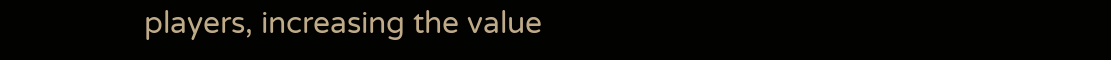players, increasing the value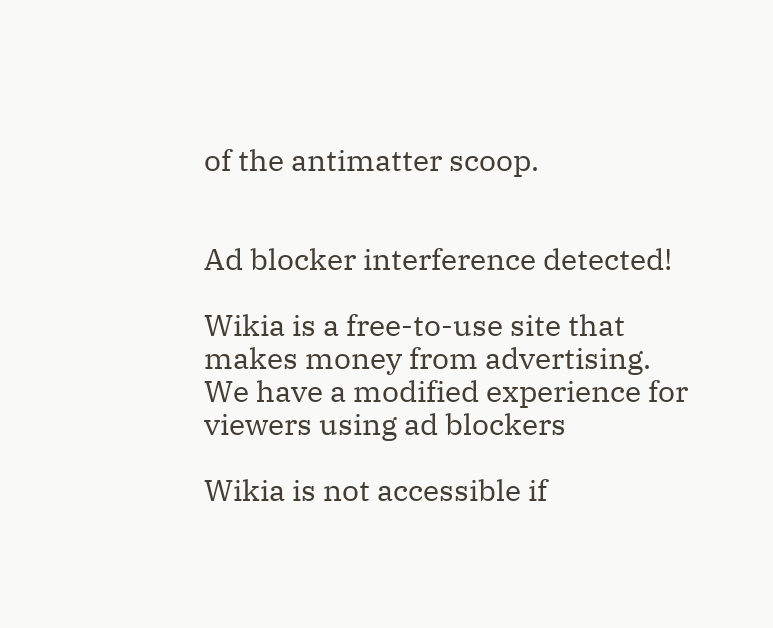of the antimatter scoop.


Ad blocker interference detected!

Wikia is a free-to-use site that makes money from advertising. We have a modified experience for viewers using ad blockers

Wikia is not accessible if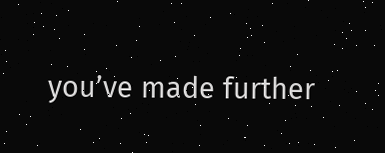you’ve made further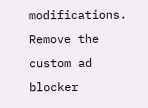modifications. Remove the custom ad blocker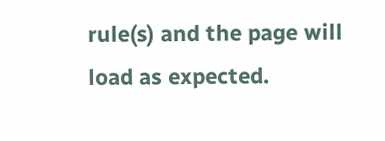rule(s) and the page will load as expected.